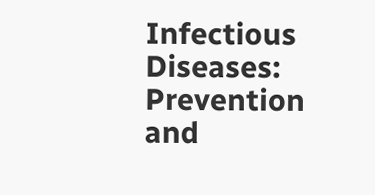Infectious Diseases: Prevention and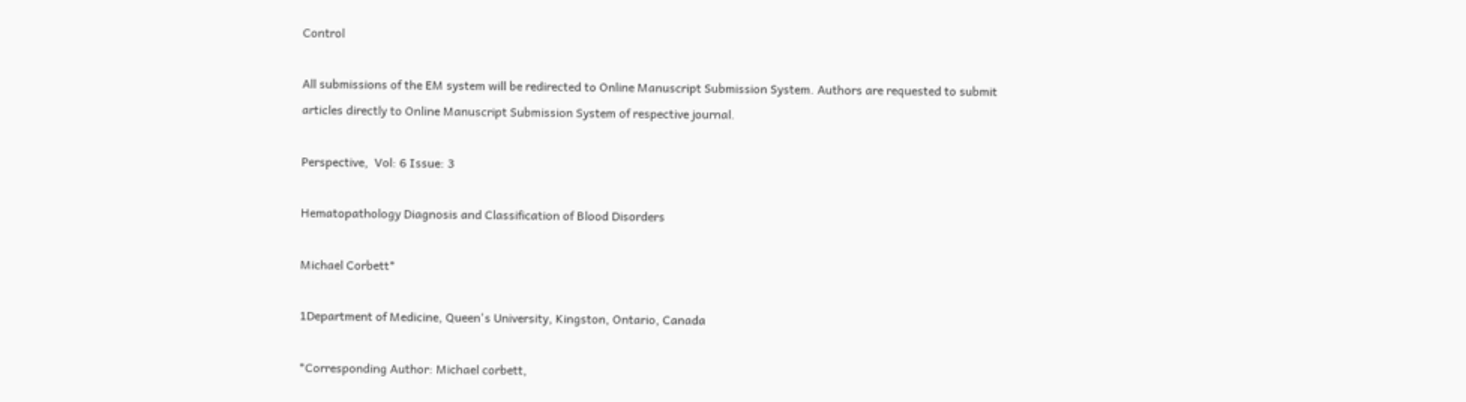Control

All submissions of the EM system will be redirected to Online Manuscript Submission System. Authors are requested to submit articles directly to Online Manuscript Submission System of respective journal.

Perspective,  Vol: 6 Issue: 3

Hematopathology Diagnosis and Classification of Blood Disorders

Michael Corbett*

1Department of Medicine, Queen's University, Kingston, Ontario, Canada

*Corresponding Author: Michael corbett,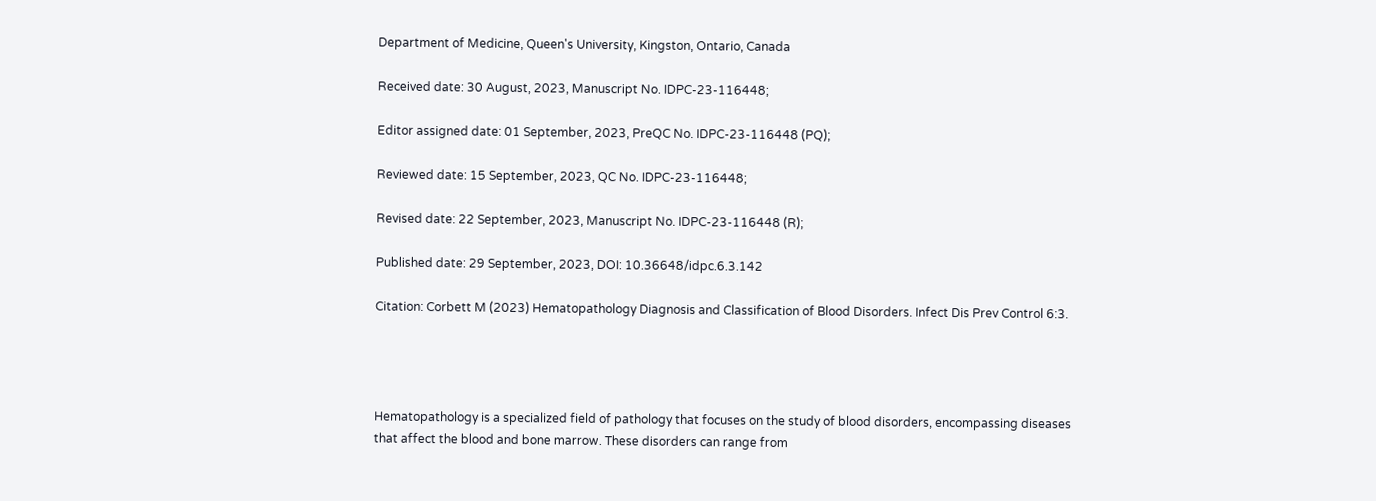Department of Medicine, Queen's University, Kingston, Ontario, Canada

Received date: 30 August, 2023, Manuscript No. IDPC-23-116448;

Editor assigned date: 01 September, 2023, PreQC No. IDPC-23-116448 (PQ);

Reviewed date: 15 September, 2023, QC No. IDPC-23-116448;

Revised date: 22 September, 2023, Manuscript No. IDPC-23-116448 (R);

Published date: 29 September, 2023, DOI: 10.36648/idpc.6.3.142

Citation: Corbett M (2023) Hematopathology Diagnosis and Classification of Blood Disorders. Infect Dis Prev Control 6:3.




Hematopathology is a specialized field of pathology that focuses on the study of blood disorders, encompassing diseases that affect the blood and bone marrow. These disorders can range from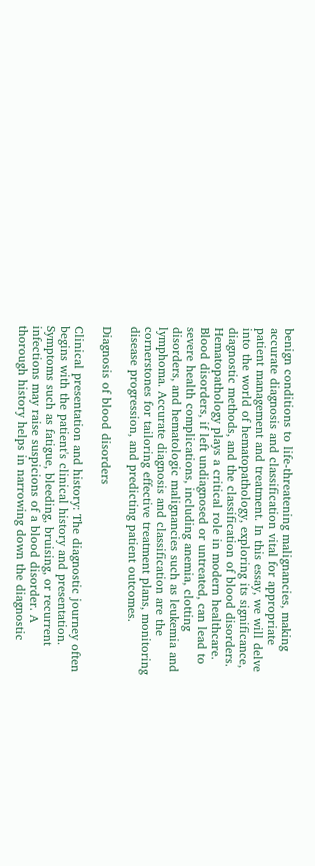benign conditions to life-threatening malignancies, making accurate diagnosis and classification vital for appropriate patient management and treatment. In this essay, we will delve into the world of hematopathology, exploring its significance, diagnostic methods, and the classification of blood disorders. Hematopathology plays a critical role in modern healthcare. Blood disorders, if left undiagnosed or untreated, can lead to severe health complications, including anemia, clotting disorders, and hematologic malignancies such as leukemia and lymphoma. Accurate diagnosis and classification are the cornerstones for tailoring effective treatment plans, monitoring disease progression, and predicting patient outcomes.

Diagnosis of blood disorders

Clinical presentation and history: The diagnostic journey often begins with the patient's clinical history and presentation. Symptoms such as fatigue, bleeding, bruising, or recurrent infections may raise suspicions of a blood disorder. A thorough history helps in narrowing down the diagnostic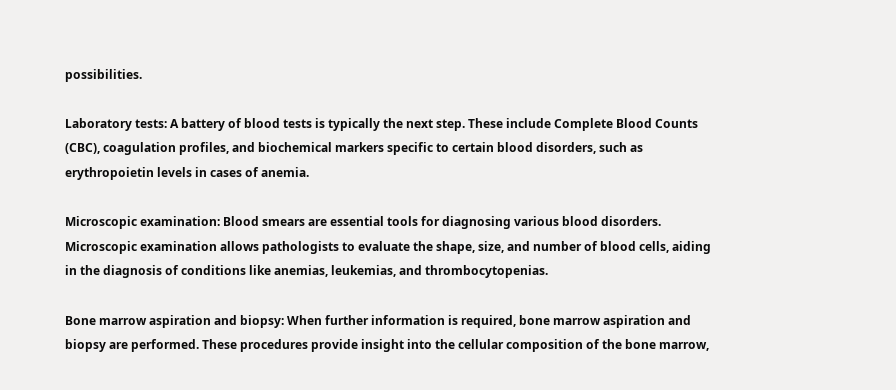possibilities.

Laboratory tests: A battery of blood tests is typically the next step. These include Complete Blood Counts (CBC), coagulation profiles, and biochemical markers specific to certain blood disorders, such as erythropoietin levels in cases of anemia.

Microscopic examination: Blood smears are essential tools for diagnosing various blood disorders. Microscopic examination allows pathologists to evaluate the shape, size, and number of blood cells, aiding in the diagnosis of conditions like anemias, leukemias, and thrombocytopenias.

Bone marrow aspiration and biopsy: When further information is required, bone marrow aspiration and biopsy are performed. These procedures provide insight into the cellular composition of the bone marrow,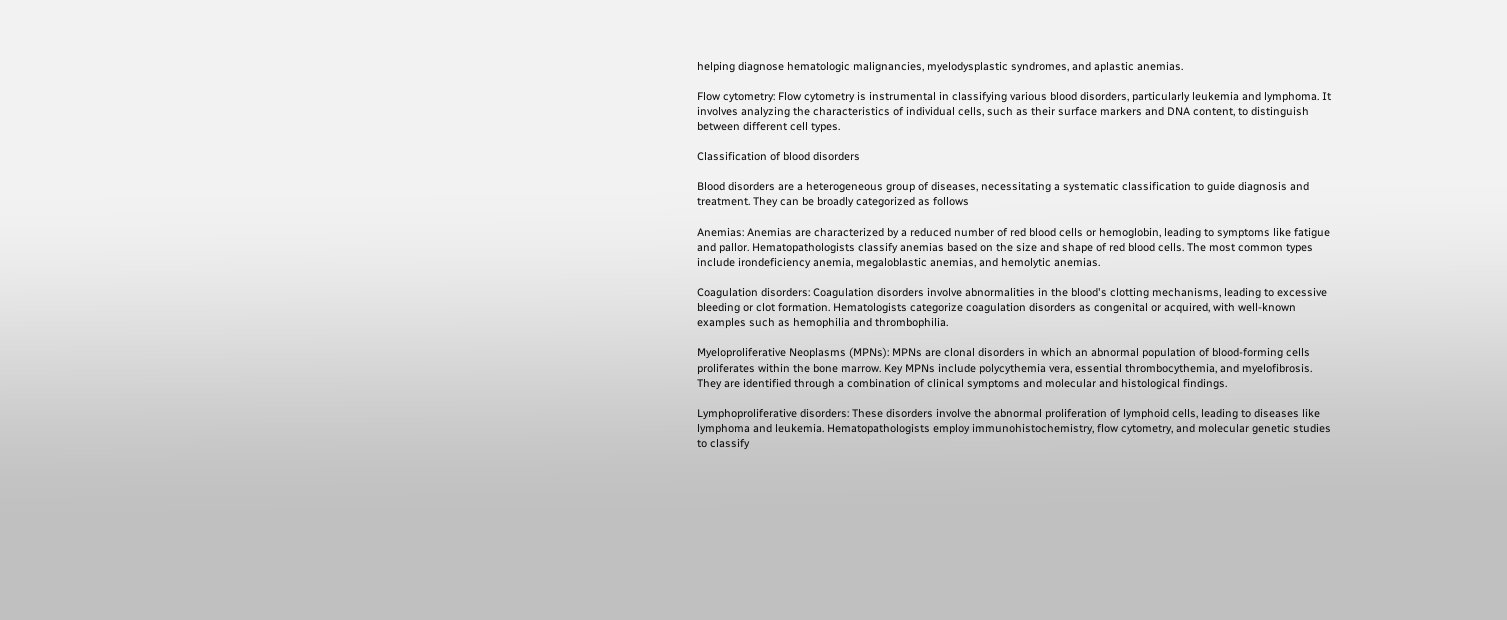helping diagnose hematologic malignancies, myelodysplastic syndromes, and aplastic anemias.

Flow cytometry: Flow cytometry is instrumental in classifying various blood disorders, particularly leukemia and lymphoma. It involves analyzing the characteristics of individual cells, such as their surface markers and DNA content, to distinguish between different cell types.

Classification of blood disorders

Blood disorders are a heterogeneous group of diseases, necessitating a systematic classification to guide diagnosis and treatment. They can be broadly categorized as follows

Anemias: Anemias are characterized by a reduced number of red blood cells or hemoglobin, leading to symptoms like fatigue and pallor. Hematopathologists classify anemias based on the size and shape of red blood cells. The most common types include irondeficiency anemia, megaloblastic anemias, and hemolytic anemias.

Coagulation disorders: Coagulation disorders involve abnormalities in the blood's clotting mechanisms, leading to excessive bleeding or clot formation. Hematologists categorize coagulation disorders as congenital or acquired, with well-known examples such as hemophilia and thrombophilia.

Myeloproliferative Neoplasms (MPNs): MPNs are clonal disorders in which an abnormal population of blood-forming cells proliferates within the bone marrow. Key MPNs include polycythemia vera, essential thrombocythemia, and myelofibrosis. They are identified through a combination of clinical symptoms and molecular and histological findings.

Lymphoproliferative disorders: These disorders involve the abnormal proliferation of lymphoid cells, leading to diseases like lymphoma and leukemia. Hematopathologists employ immunohistochemistry, flow cytometry, and molecular genetic studies to classify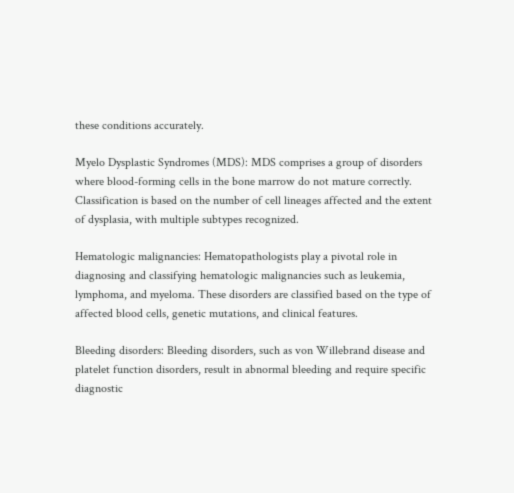these conditions accurately.

Myelo Dysplastic Syndromes (MDS): MDS comprises a group of disorders where blood-forming cells in the bone marrow do not mature correctly. Classification is based on the number of cell lineages affected and the extent of dysplasia, with multiple subtypes recognized.

Hematologic malignancies: Hematopathologists play a pivotal role in diagnosing and classifying hematologic malignancies such as leukemia, lymphoma, and myeloma. These disorders are classified based on the type of affected blood cells, genetic mutations, and clinical features.

Bleeding disorders: Bleeding disorders, such as von Willebrand disease and platelet function disorders, result in abnormal bleeding and require specific diagnostic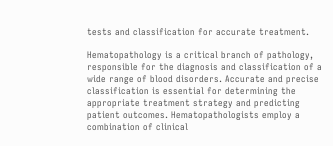tests and classification for accurate treatment.

Hematopathology is a critical branch of pathology, responsible for the diagnosis and classification of a wide range of blood disorders. Accurate and precise classification is essential for determining the appropriate treatment strategy and predicting patient outcomes. Hematopathologists employ a combination of clinical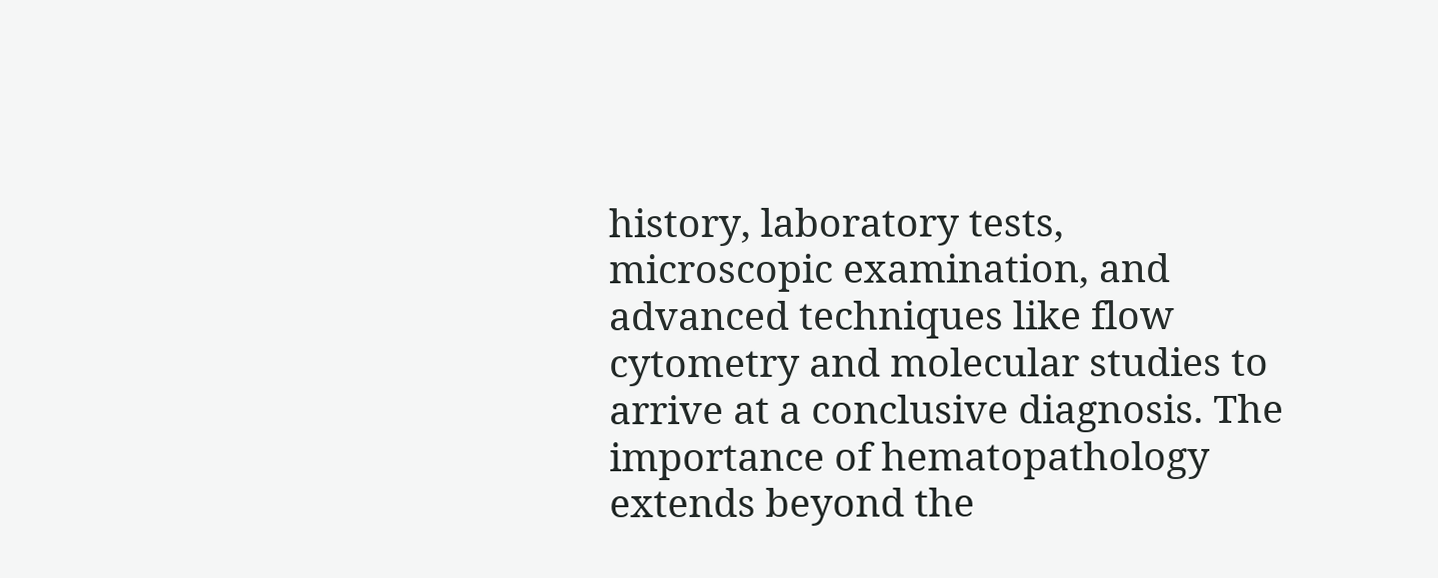history, laboratory tests, microscopic examination, and advanced techniques like flow cytometry and molecular studies to arrive at a conclusive diagnosis. The importance of hematopathology extends beyond the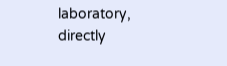laboratory, directly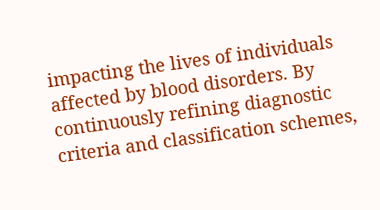impacting the lives of individuals affected by blood disorders. By continuously refining diagnostic criteria and classification schemes,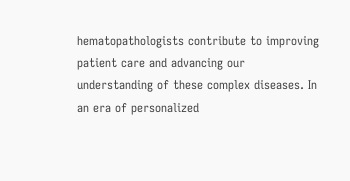hematopathologists contribute to improving patient care and advancing our understanding of these complex diseases. In an era of personalized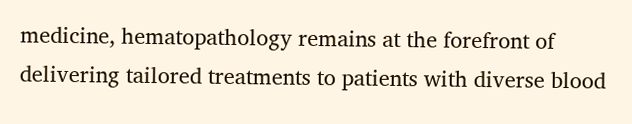medicine, hematopathology remains at the forefront of delivering tailored treatments to patients with diverse blood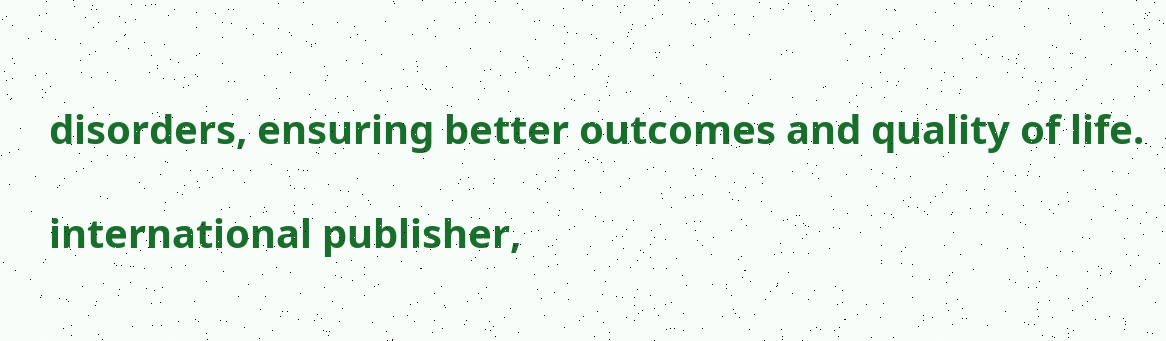disorders, ensuring better outcomes and quality of life.

international publisher,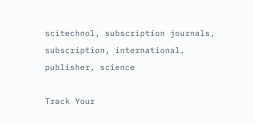scitechnol, subscription journals, subscription, international, publisher, science

Track Your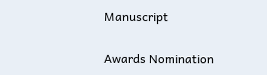Manuscript

Awards Nomination